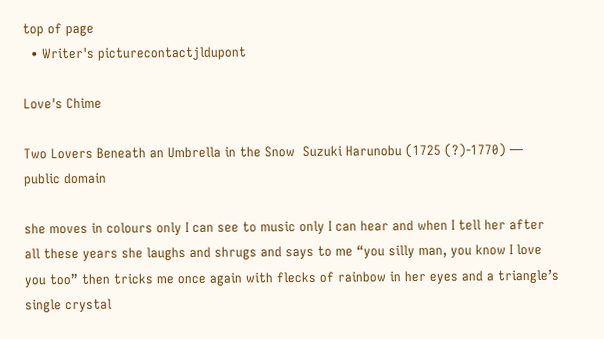top of page
  • Writer's picturecontactjldupont

Love's Chime

Two Lovers Beneath an Umbrella in the Snow  Suzuki Harunobu (1725 (?)-1770) — public domain

she moves in colours only I can see to music only I can hear and when I tell her after all these years she laughs and shrugs and says to me “you silly man, you know I love you too” then tricks me once again with flecks of rainbow in her eyes and a triangle’s single crystal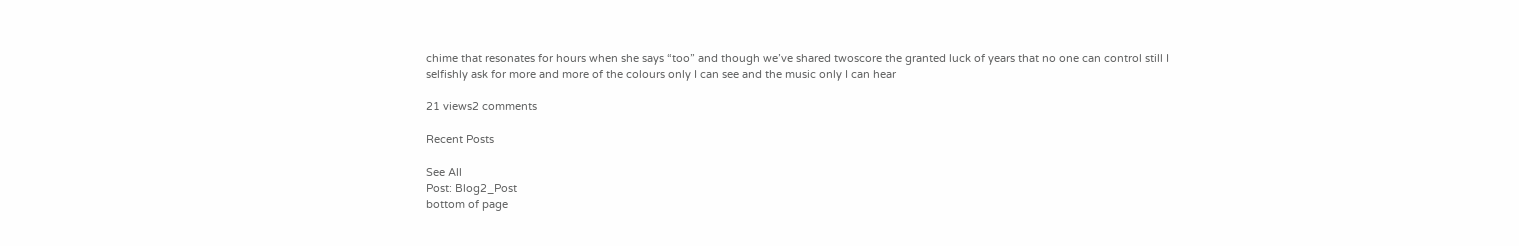chime that resonates for hours when she says “too” and though we’ve shared twoscore the granted luck of years that no one can control still I selfishly ask for more and more of the colours only I can see and the music only I can hear

21 views2 comments

Recent Posts

See All
Post: Blog2_Post
bottom of page